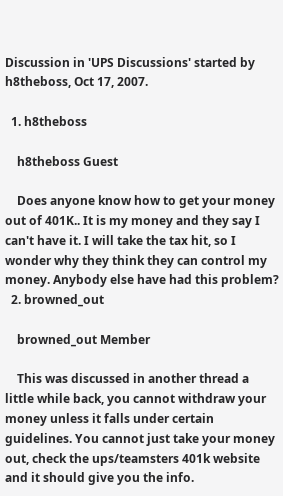Discussion in 'UPS Discussions' started by h8theboss, Oct 17, 2007.

  1. h8theboss

    h8theboss Guest

    Does anyone know how to get your money out of 401K.. It is my money and they say I can't have it. I will take the tax hit, so I wonder why they think they can control my money. Anybody else have had this problem?
  2. browned_out

    browned_out Member

    This was discussed in another thread a little while back, you cannot withdraw your money unless it falls under certain guidelines. You cannot just take your money out, check the ups/teamsters 401k website and it should give you the info.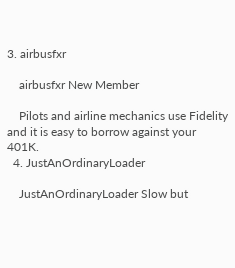3. airbusfxr

    airbusfxr New Member

    Pilots and airline mechanics use Fidelity and it is easy to borrow against your 401K.
  4. JustAnOrdinaryLoader

    JustAnOrdinaryLoader Slow but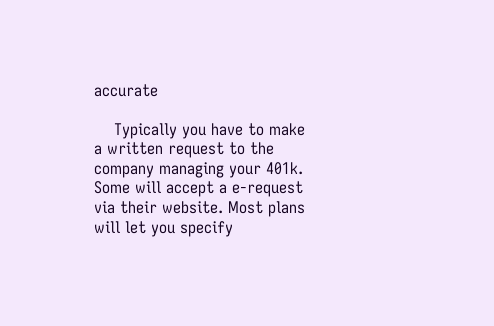accurate

    Typically you have to make a written request to the company managing your 401k. Some will accept a e-request via their website. Most plans will let you specify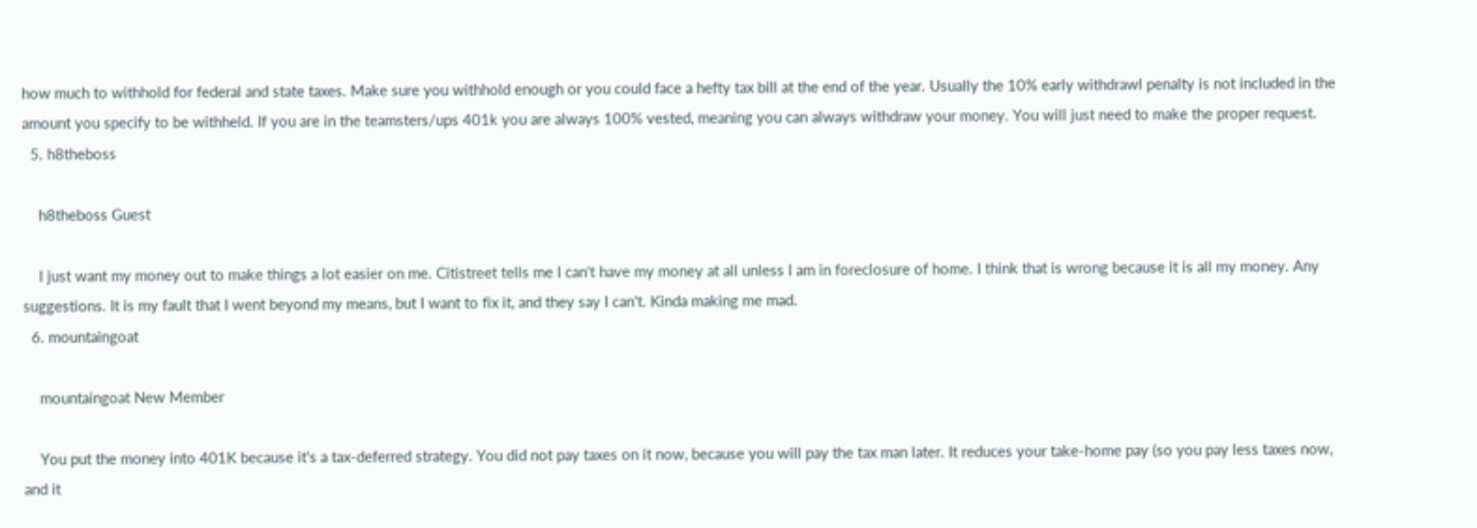how much to withhold for federal and state taxes. Make sure you withhold enough or you could face a hefty tax bill at the end of the year. Usually the 10% early withdrawl penalty is not included in the amount you specify to be withheld. If you are in the teamsters/ups 401k you are always 100% vested, meaning you can always withdraw your money. You will just need to make the proper request.
  5. h8theboss

    h8theboss Guest

    I just want my money out to make things a lot easier on me. Citistreet tells me I can't have my money at all unless I am in foreclosure of home. I think that is wrong because it is all my money. Any suggestions. It is my fault that I went beyond my means, but I want to fix it, and they say I can't. Kinda making me mad.
  6. mountaingoat

    mountaingoat New Member

    You put the money into 401K because it's a tax-deferred strategy. You did not pay taxes on it now, because you will pay the tax man later. It reduces your take-home pay (so you pay less taxes now, and it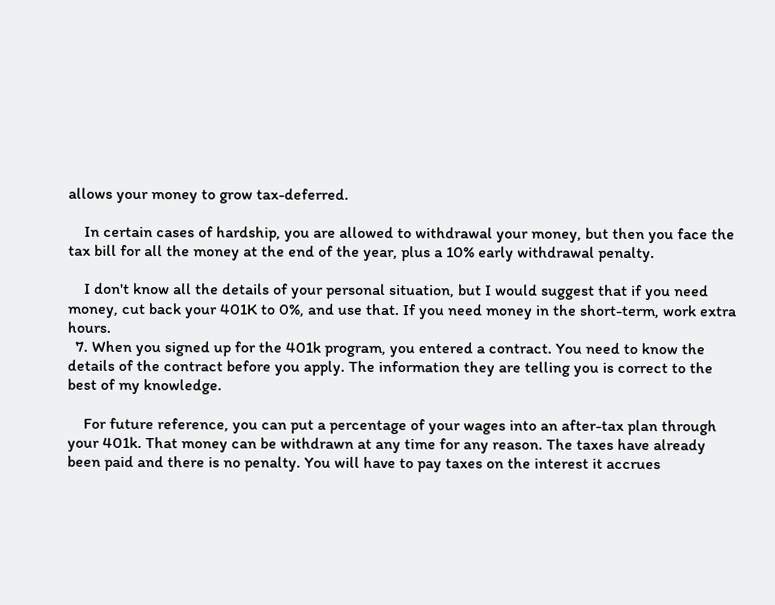allows your money to grow tax-deferred.

    In certain cases of hardship, you are allowed to withdrawal your money, but then you face the tax bill for all the money at the end of the year, plus a 10% early withdrawal penalty.

    I don't know all the details of your personal situation, but I would suggest that if you need money, cut back your 401K to 0%, and use that. If you need money in the short-term, work extra hours.
  7. When you signed up for the 401k program, you entered a contract. You need to know the details of the contract before you apply. The information they are telling you is correct to the best of my knowledge.

    For future reference, you can put a percentage of your wages into an after-tax plan through your 401k. That money can be withdrawn at any time for any reason. The taxes have already been paid and there is no penalty. You will have to pay taxes on the interest it accrues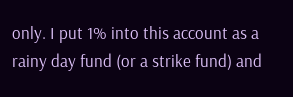only. I put 1% into this account as a rainy day fund (or a strike fund) and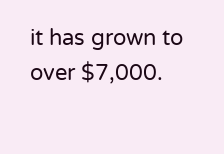it has grown to over $7,000.